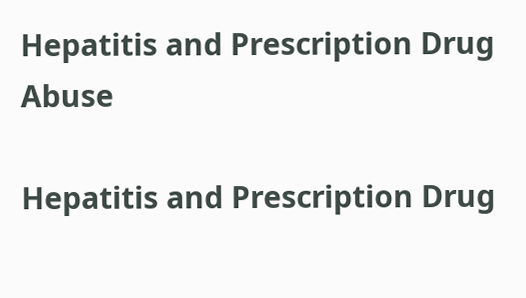Hepatitis and Prescription Drug Abuse

Hepatitis and Prescription Drug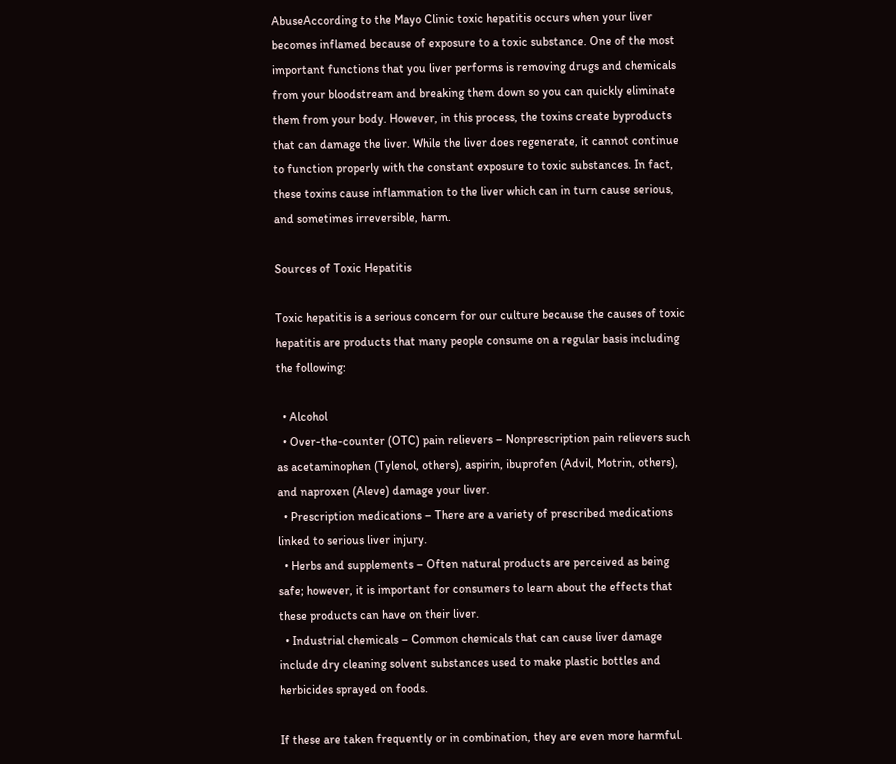AbuseAccording to the Mayo Clinic toxic hepatitis occurs when your liver becomes inflamed because of exposure to a toxic substance. One of the most important functions that you liver performs is removing drugs and chemicals from your bloodstream and breaking them down so you can quickly eliminate them from your body. However, in this process, the toxins create byproducts that can damage the liver. While the liver does regenerate, it cannot continue to function properly with the constant exposure to toxic substances. In fact, these toxins cause inflammation to the liver which can in turn cause serious, and sometimes irreversible, harm.

Sources of Toxic Hepatitis

Toxic hepatitis is a serious concern for our culture because the causes of toxic hepatitis are products that many people consume on a regular basis including the following:

  • Alcohol
  • Over-the-counter (OTC) pain relievers – Nonprescription pain relievers such as acetaminophen (Tylenol, others), aspirin, ibuprofen (Advil, Motrin, others), and naproxen (Aleve) damage your liver.
  • Prescription medications – There are a variety of prescribed medications linked to serious liver injury.
  • Herbs and supplements – Often natural products are perceived as being safe; however, it is important for consumers to learn about the effects that these products can have on their liver.
  • Industrial chemicals – Common chemicals that can cause liver damage include dry cleaning solvent substances used to make plastic bottles and herbicides sprayed on foods.

If these are taken frequently or in combination, they are even more harmful.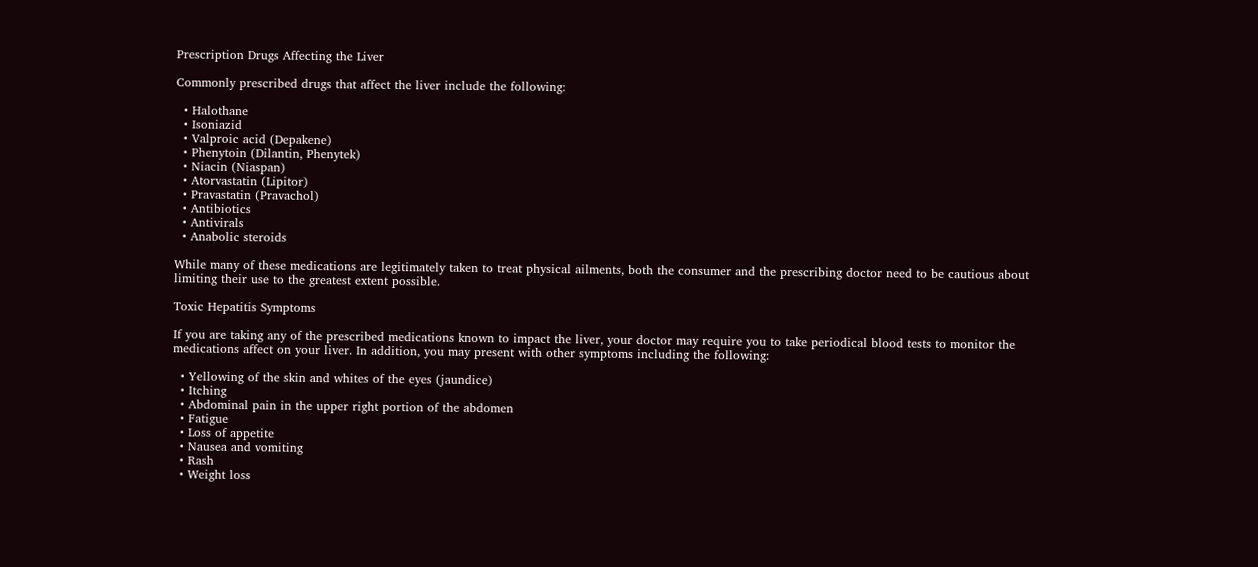Prescription Drugs Affecting the Liver

Commonly prescribed drugs that affect the liver include the following:

  • Halothane
  • Isoniazid
  • Valproic acid (Depakene)
  • Phenytoin (Dilantin, Phenytek)
  • Niacin (Niaspan)
  • Atorvastatin (Lipitor)
  • Pravastatin (Pravachol)
  • Antibiotics
  • Antivirals
  • Anabolic steroids

While many of these medications are legitimately taken to treat physical ailments, both the consumer and the prescribing doctor need to be cautious about limiting their use to the greatest extent possible.

Toxic Hepatitis Symptoms

If you are taking any of the prescribed medications known to impact the liver, your doctor may require you to take periodical blood tests to monitor the medications affect on your liver. In addition, you may present with other symptoms including the following:

  • Yellowing of the skin and whites of the eyes (jaundice)
  • Itching
  • Abdominal pain in the upper right portion of the abdomen
  • Fatigue
  • Loss of appetite
  • Nausea and vomiting
  • Rash
  • Weight loss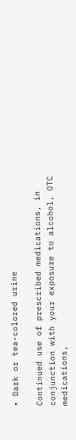• Dark or tea-colored urine

Continued use of prescribed medications, in conjunction with your exposure to alcohol, OTC medications,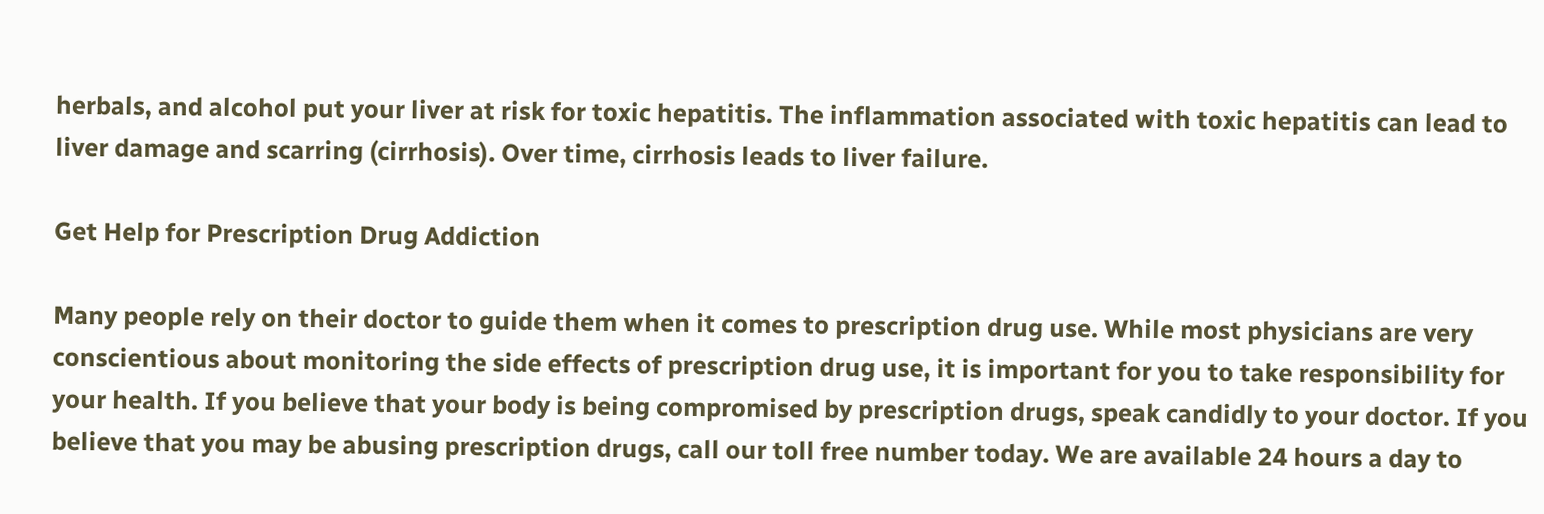herbals, and alcohol put your liver at risk for toxic hepatitis. The inflammation associated with toxic hepatitis can lead to liver damage and scarring (cirrhosis). Over time, cirrhosis leads to liver failure.

Get Help for Prescription Drug Addiction

Many people rely on their doctor to guide them when it comes to prescription drug use. While most physicians are very conscientious about monitoring the side effects of prescription drug use, it is important for you to take responsibility for your health. If you believe that your body is being compromised by prescription drugs, speak candidly to your doctor. If you believe that you may be abusing prescription drugs, call our toll free number today. We are available 24 hours a day to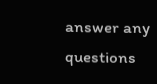answer any questions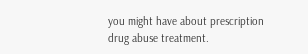you might have about prescription drug abuse treatment.